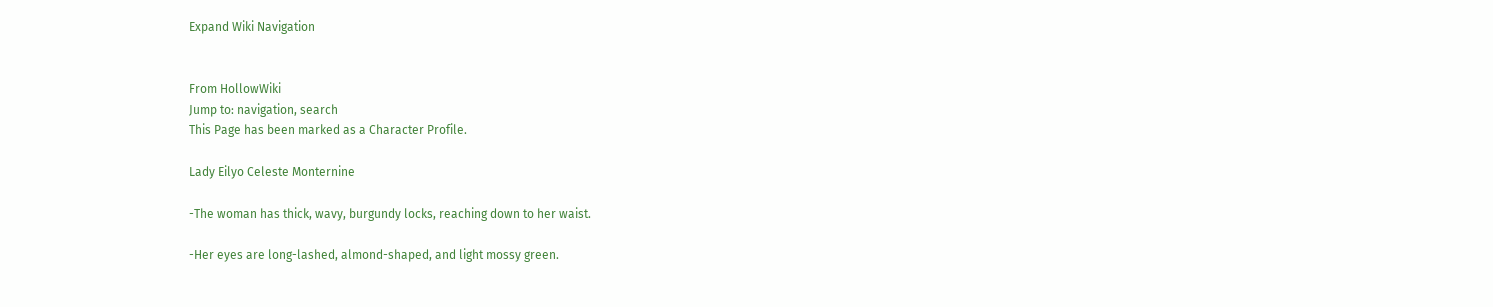Expand Wiki Navigation


From HollowWiki
Jump to: navigation, search
This Page has been marked as a Character Profile.

Lady Eilyo Celeste Monternine

-The woman has thick, wavy, burgundy locks, reaching down to her waist.

-Her eyes are long-lashed, almond-shaped, and light mossy green.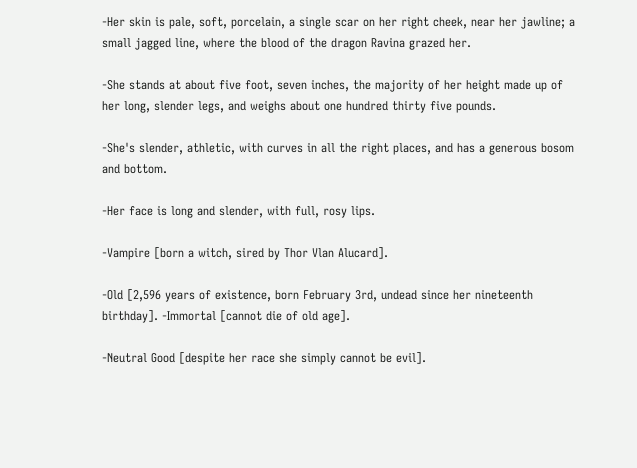-Her skin is pale, soft, porcelain, a single scar on her right cheek, near her jawline; a small jagged line, where the blood of the dragon Ravina grazed her.

-She stands at about five foot, seven inches, the majority of her height made up of her long, slender legs, and weighs about one hundred thirty five pounds.

-She's slender, athletic, with curves in all the right places, and has a generous bosom and bottom.

-Her face is long and slender, with full, rosy lips.

-Vampire [born a witch, sired by Thor Vlan Alucard].

-Old [2,596 years of existence, born February 3rd, undead since her nineteenth birthday]. -Immortal [cannot die of old age].

-Neutral Good [despite her race she simply cannot be evil].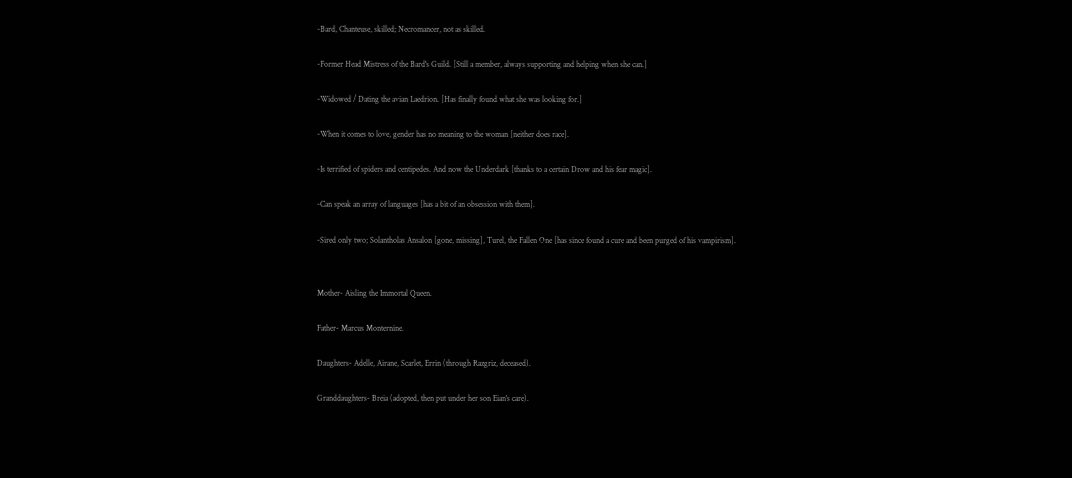-Bard, Chanteuse, skilled; Necromancer, not as skilled.

-Former Head Mistress of the Bard's Guild. [Still a member, always supporting and helping when she can.]

-Widowed / Dating the avian Laedrion. [Has finally found what she was looking for.]

-When it comes to love, gender has no meaning to the woman [neither does race].

-Is terrified of spiders and centipedes. And now the Underdark [thanks to a certain Drow and his fear magic].

-Can speak an array of languages [has a bit of an obsession with them].

-Sired only two; Solantholas Ansalon [gone, missing], Turel, the Fallen One [has since found a cure and been purged of his vampirism].


Mother- Aisling the Immortal Queen.

Father- Marcus Monternine.

Daughters- Adelle, Airane, Scarlet, Errin (through Razgriz, deceased).

Granddaughters- Breia (adopted, then put under her son Eian's care).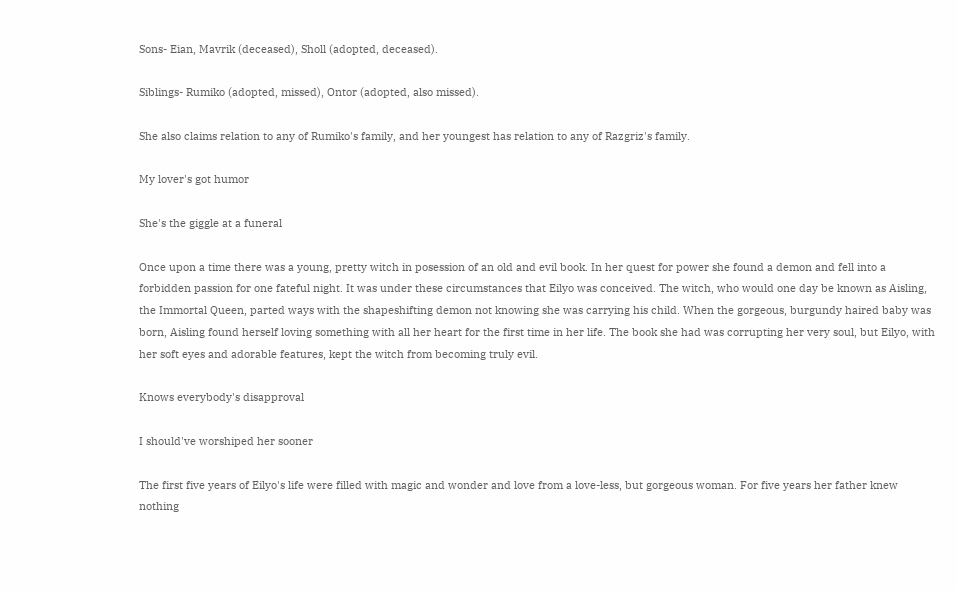Sons- Eian, Mavrik (deceased), Sholl (adopted, deceased).

Siblings- Rumiko (adopted, missed), Ontor (adopted, also missed).

She also claims relation to any of Rumiko's family, and her youngest has relation to any of Razgriz's family.

My lover's got humor

She's the giggle at a funeral

Once upon a time there was a young, pretty witch in posession of an old and evil book. In her quest for power she found a demon and fell into a forbidden passion for one fateful night. It was under these circumstances that Eilyo was conceived. The witch, who would one day be known as Aisling, the Immortal Queen, parted ways with the shapeshifting demon not knowing she was carrying his child. When the gorgeous, burgundy haired baby was born, Aisling found herself loving something with all her heart for the first time in her life. The book she had was corrupting her very soul, but Eilyo, with her soft eyes and adorable features, kept the witch from becoming truly evil.

Knows everybody's disapproval

I should've worshiped her sooner

The first five years of Eilyo's life were filled with magic and wonder and love from a love-less, but gorgeous woman. For five years her father knew nothing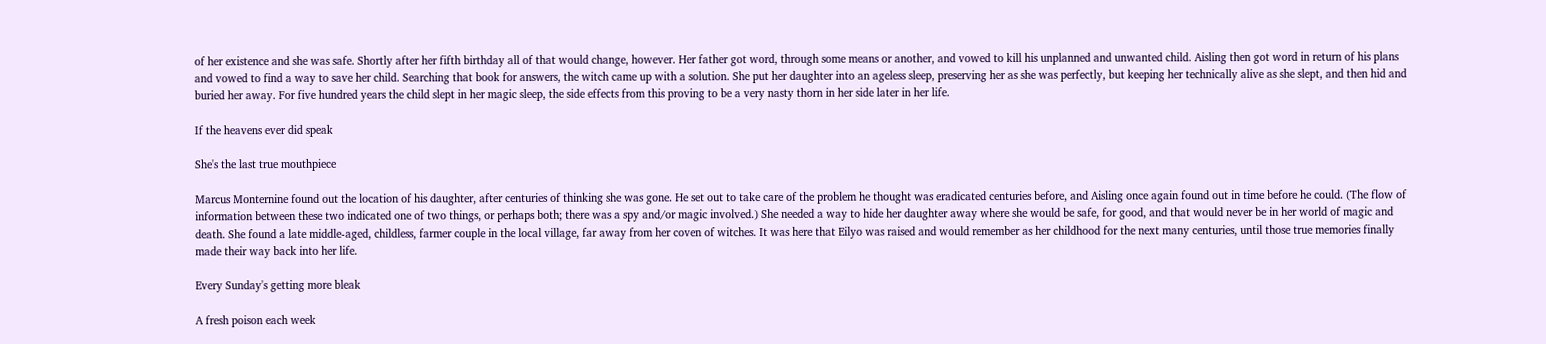of her existence and she was safe. Shortly after her fifth birthday all of that would change, however. Her father got word, through some means or another, and vowed to kill his unplanned and unwanted child. Aisling then got word in return of his plans and vowed to find a way to save her child. Searching that book for answers, the witch came up with a solution. She put her daughter into an ageless sleep, preserving her as she was perfectly, but keeping her technically alive as she slept, and then hid and buried her away. For five hundred years the child slept in her magic sleep, the side effects from this proving to be a very nasty thorn in her side later in her life.

If the heavens ever did speak

She's the last true mouthpiece

Marcus Monternine found out the location of his daughter, after centuries of thinking she was gone. He set out to take care of the problem he thought was eradicated centuries before, and Aisling once again found out in time before he could. (The flow of information between these two indicated one of two things, or perhaps both; there was a spy and/or magic involved.) She needed a way to hide her daughter away where she would be safe, for good, and that would never be in her world of magic and death. She found a late middle-aged, childless, farmer couple in the local village, far away from her coven of witches. It was here that Eilyo was raised and would remember as her childhood for the next many centuries, until those true memories finally made their way back into her life.

Every Sunday's getting more bleak

A fresh poison each week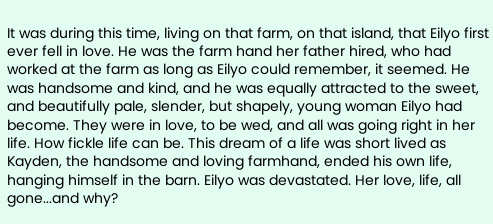It was during this time, living on that farm, on that island, that Eilyo first ever fell in love. He was the farm hand her father hired, who had worked at the farm as long as Eilyo could remember, it seemed. He was handsome and kind, and he was equally attracted to the sweet, and beautifully pale, slender, but shapely, young woman Eilyo had become. They were in love, to be wed, and all was going right in her life. How fickle life can be. This dream of a life was short lived as Kayden, the handsome and loving farmhand, ended his own life, hanging himself in the barn. Eilyo was devastated. Her love, life, all gone...and why?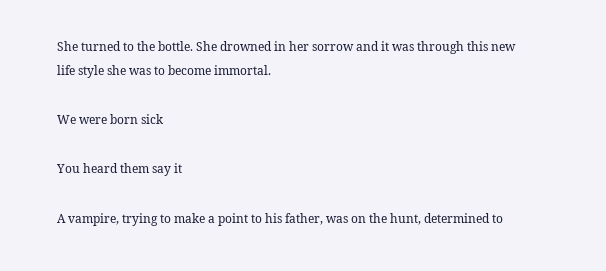She turned to the bottle. She drowned in her sorrow and it was through this new life style she was to become immortal.

We were born sick

You heard them say it

A vampire, trying to make a point to his father, was on the hunt, determined to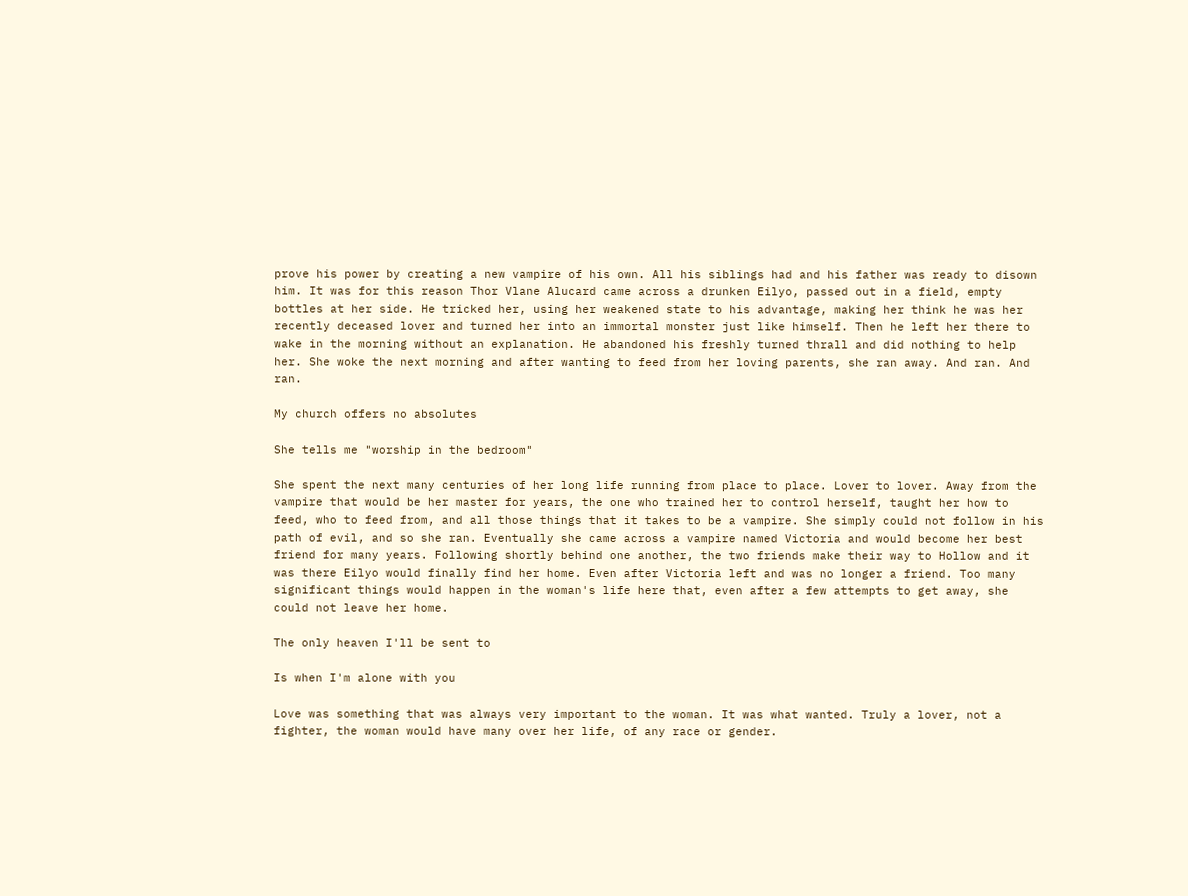prove his power by creating a new vampire of his own. All his siblings had and his father was ready to disown him. It was for this reason Thor Vlane Alucard came across a drunken Eilyo, passed out in a field, empty bottles at her side. He tricked her, using her weakened state to his advantage, making her think he was her recently deceased lover and turned her into an immortal monster just like himself. Then he left her there to wake in the morning without an explanation. He abandoned his freshly turned thrall and did nothing to help her. She woke the next morning and after wanting to feed from her loving parents, she ran away. And ran. And ran.

My church offers no absolutes

She tells me "worship in the bedroom"

She spent the next many centuries of her long life running from place to place. Lover to lover. Away from the vampire that would be her master for years, the one who trained her to control herself, taught her how to feed, who to feed from, and all those things that it takes to be a vampire. She simply could not follow in his path of evil, and so she ran. Eventually she came across a vampire named Victoria and would become her best friend for many years. Following shortly behind one another, the two friends make their way to Hollow and it was there Eilyo would finally find her home. Even after Victoria left and was no longer a friend. Too many significant things would happen in the woman's life here that, even after a few attempts to get away, she could not leave her home.

The only heaven I'll be sent to

Is when I'm alone with you

Love was something that was always very important to the woman. It was what wanted. Truly a lover, not a fighter, the woman would have many over her life, of any race or gender.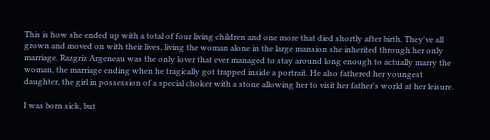This is how she ended up with a total of four living children and one more that died shortly after birth. They've all grown and moved on with their lives, living the woman alone in the large mansion she inherited through her only marriage. Razgriz Argeneau was the only lover that ever managed to stay around long enough to actually marry the woman, the marriage ending when he tragically got trapped inside a portrait. He also fathered her youngest daughter, the girl in possession of a special choker with a stone allowing her to visit her father's world at her leisure.

I was born sick, but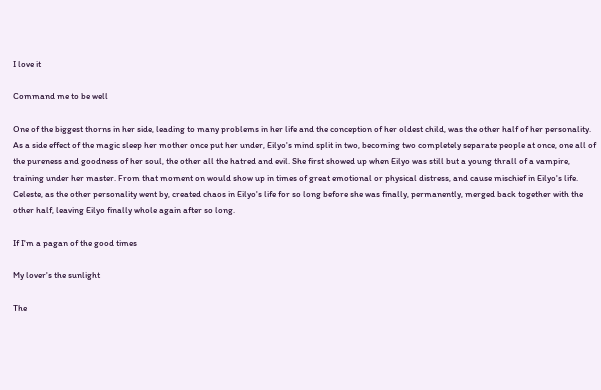I love it

Command me to be well

One of the biggest thorns in her side, leading to many problems in her life and the conception of her oldest child, was the other half of her personality. As a side effect of the magic sleep her mother once put her under, Eilyo's mind split in two, becoming two completely separate people at once, one all of the pureness and goodness of her soul, the other all the hatred and evil. She first showed up when Eilyo was still but a young thrall of a vampire, training under her master. From that moment on would show up in times of great emotional or physical distress, and cause mischief in Eilyo's life. Celeste, as the other personality went by, created chaos in Eilyo's life for so long before she was finally, permanently, merged back together with the other half, leaving Eilyo finally whole again after so long.

If I'm a pagan of the good times

My lover's the sunlight

The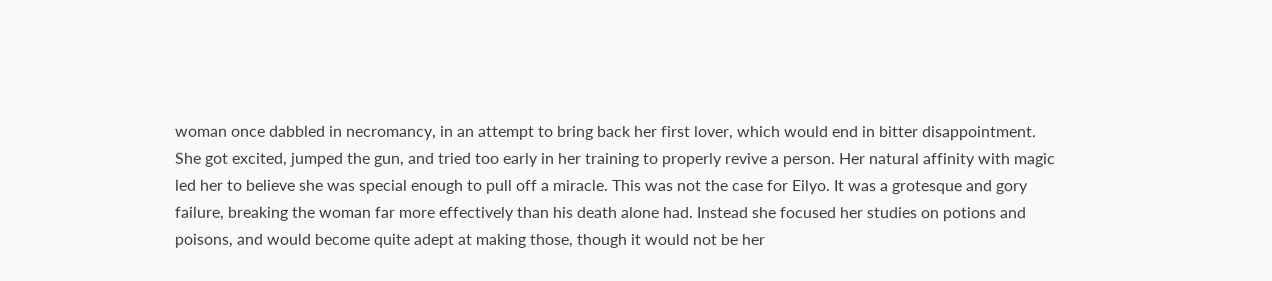woman once dabbled in necromancy, in an attempt to bring back her first lover, which would end in bitter disappointment. She got excited, jumped the gun, and tried too early in her training to properly revive a person. Her natural affinity with magic led her to believe she was special enough to pull off a miracle. This was not the case for Eilyo. It was a grotesque and gory failure, breaking the woman far more effectively than his death alone had. Instead she focused her studies on potions and poisons, and would become quite adept at making those, though it would not be her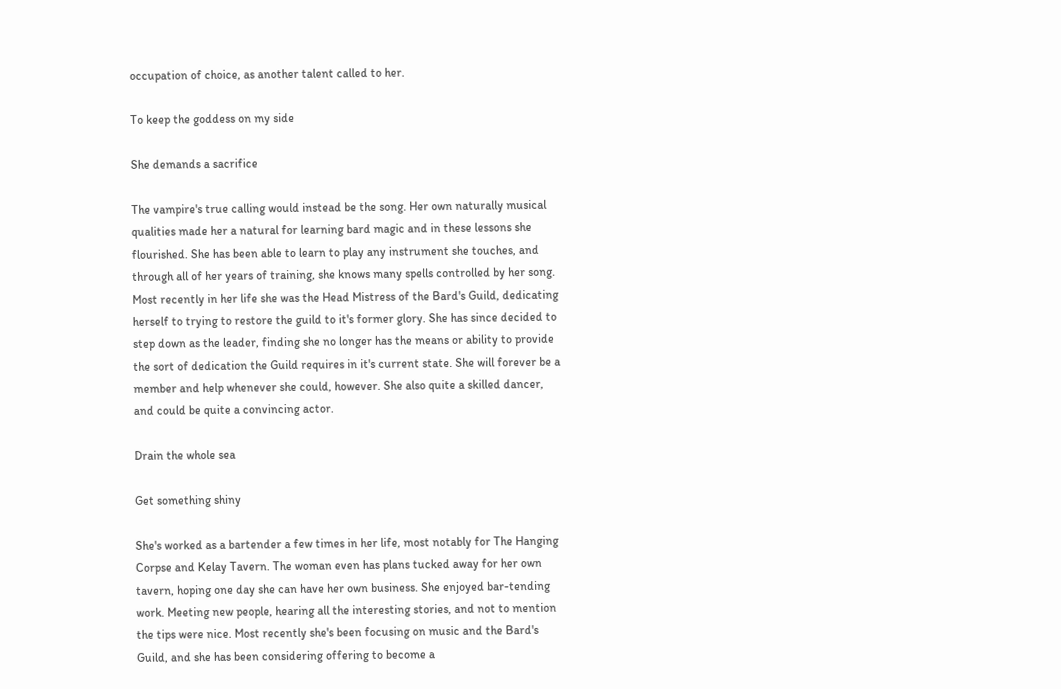occupation of choice, as another talent called to her.

To keep the goddess on my side

She demands a sacrifice

The vampire's true calling would instead be the song. Her own naturally musical qualities made her a natural for learning bard magic and in these lessons she flourished. She has been able to learn to play any instrument she touches, and through all of her years of training, she knows many spells controlled by her song. Most recently in her life she was the Head Mistress of the Bard's Guild, dedicating herself to trying to restore the guild to it's former glory. She has since decided to step down as the leader, finding she no longer has the means or ability to provide the sort of dedication the Guild requires in it's current state. She will forever be a member and help whenever she could, however. She also quite a skilled dancer, and could be quite a convincing actor.

Drain the whole sea

Get something shiny

She's worked as a bartender a few times in her life, most notably for The Hanging Corpse and Kelay Tavern. The woman even has plans tucked away for her own tavern, hoping one day she can have her own business. She enjoyed bar-tending work. Meeting new people, hearing all the interesting stories, and not to mention the tips were nice. Most recently she's been focusing on music and the Bard's Guild, and she has been considering offering to become a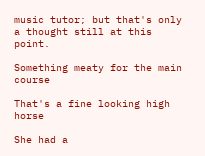music tutor; but that's only a thought still at this point.

Something meaty for the main course

That's a fine looking high horse

She had a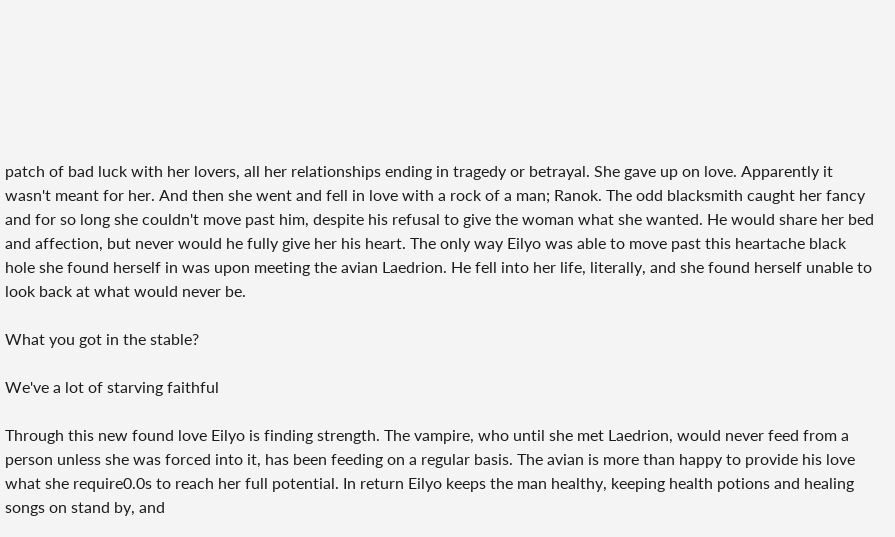patch of bad luck with her lovers, all her relationships ending in tragedy or betrayal. She gave up on love. Apparently it wasn't meant for her. And then she went and fell in love with a rock of a man; Ranok. The odd blacksmith caught her fancy and for so long she couldn't move past him, despite his refusal to give the woman what she wanted. He would share her bed and affection, but never would he fully give her his heart. The only way Eilyo was able to move past this heartache black hole she found herself in was upon meeting the avian Laedrion. He fell into her life, literally, and she found herself unable to look back at what would never be.

What you got in the stable?

We've a lot of starving faithful

Through this new found love Eilyo is finding strength. The vampire, who until she met Laedrion, would never feed from a person unless she was forced into it, has been feeding on a regular basis. The avian is more than happy to provide his love what she require0.0s to reach her full potential. In return Eilyo keeps the man healthy, keeping health potions and healing songs on stand by, and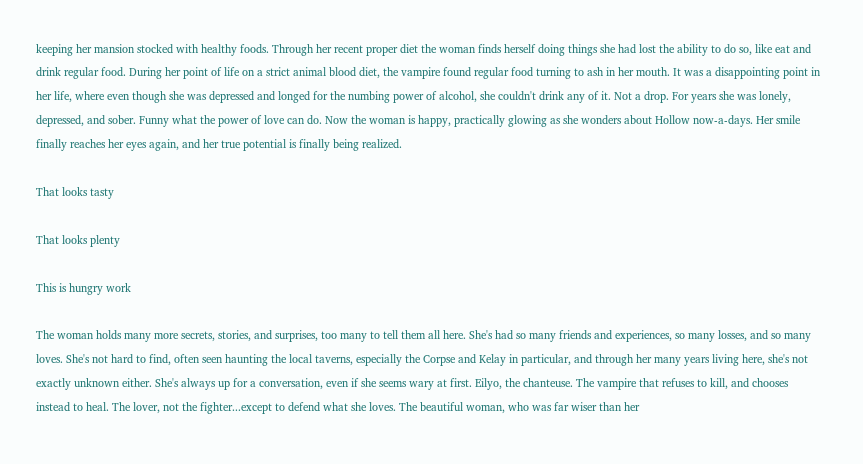keeping her mansion stocked with healthy foods. Through her recent proper diet the woman finds herself doing things she had lost the ability to do so, like eat and drink regular food. During her point of life on a strict animal blood diet, the vampire found regular food turning to ash in her mouth. It was a disappointing point in her life, where even though she was depressed and longed for the numbing power of alcohol, she couldn't drink any of it. Not a drop. For years she was lonely, depressed, and sober. Funny what the power of love can do. Now the woman is happy, practically glowing as she wonders about Hollow now-a-days. Her smile finally reaches her eyes again, and her true potential is finally being realized.

That looks tasty

That looks plenty

This is hungry work

The woman holds many more secrets, stories, and surprises, too many to tell them all here. She's had so many friends and experiences, so many losses, and so many loves. She's not hard to find, often seen haunting the local taverns, especially the Corpse and Kelay in particular, and through her many years living here, she's not exactly unknown either. She's always up for a conversation, even if she seems wary at first. Eilyo, the chanteuse. The vampire that refuses to kill, and chooses instead to heal. The lover, not the fighter...except to defend what she loves. The beautiful woman, who was far wiser than her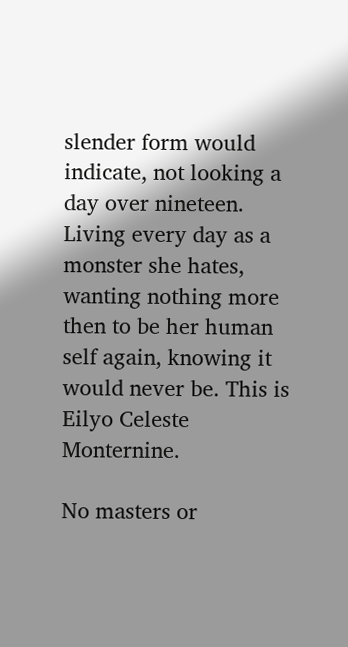slender form would indicate, not looking a day over nineteen. Living every day as a monster she hates, wanting nothing more then to be her human self again, knowing it would never be. This is Eilyo Celeste Monternine.

No masters or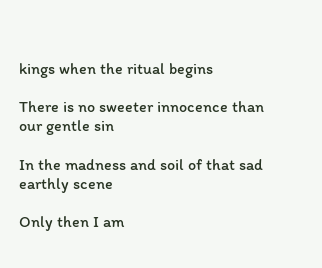kings when the ritual begins

There is no sweeter innocence than our gentle sin

In the madness and soil of that sad earthly scene

Only then I am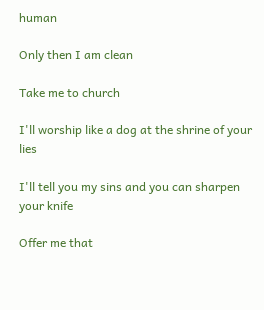human

Only then I am clean

Take me to church

I'll worship like a dog at the shrine of your lies

I'll tell you my sins and you can sharpen your knife

Offer me that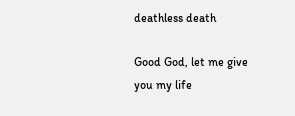deathless death

Good God, let me give you my life